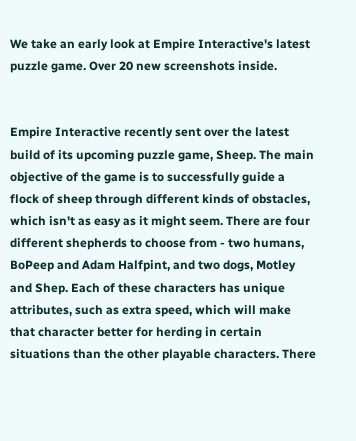We take an early look at Empire Interactive's latest puzzle game. Over 20 new screenshots inside.


Empire Interactive recently sent over the latest build of its upcoming puzzle game, Sheep. The main objective of the game is to successfully guide a flock of sheep through different kinds of obstacles, which isn't as easy as it might seem. There are four different shepherds to choose from - two humans, BoPeep and Adam Halfpint, and two dogs, Motley and Shep. Each of these characters has unique attributes, such as extra speed, which will make that character better for herding in certain situations than the other playable characters. There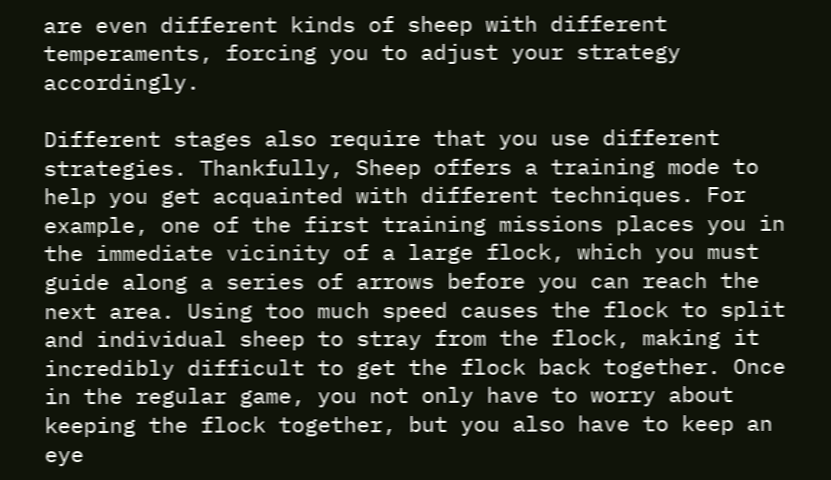are even different kinds of sheep with different temperaments, forcing you to adjust your strategy accordingly.

Different stages also require that you use different strategies. Thankfully, Sheep offers a training mode to help you get acquainted with different techniques. For example, one of the first training missions places you in the immediate vicinity of a large flock, which you must guide along a series of arrows before you can reach the next area. Using too much speed causes the flock to split and individual sheep to stray from the flock, making it incredibly difficult to get the flock back together. Once in the regular game, you not only have to worry about keeping the flock together, but you also have to keep an eye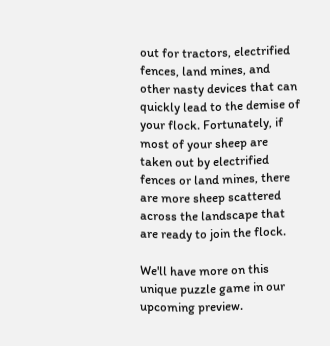out for tractors, electrified fences, land mines, and other nasty devices that can quickly lead to the demise of your flock. Fortunately, if most of your sheep are taken out by electrified fences or land mines, there are more sheep scattered across the landscape that are ready to join the flock.

We'll have more on this unique puzzle game in our upcoming preview.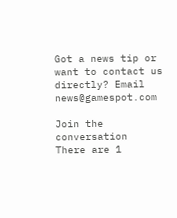Got a news tip or want to contact us directly? Email news@gamespot.com

Join the conversation
There are 1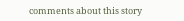comments about this story